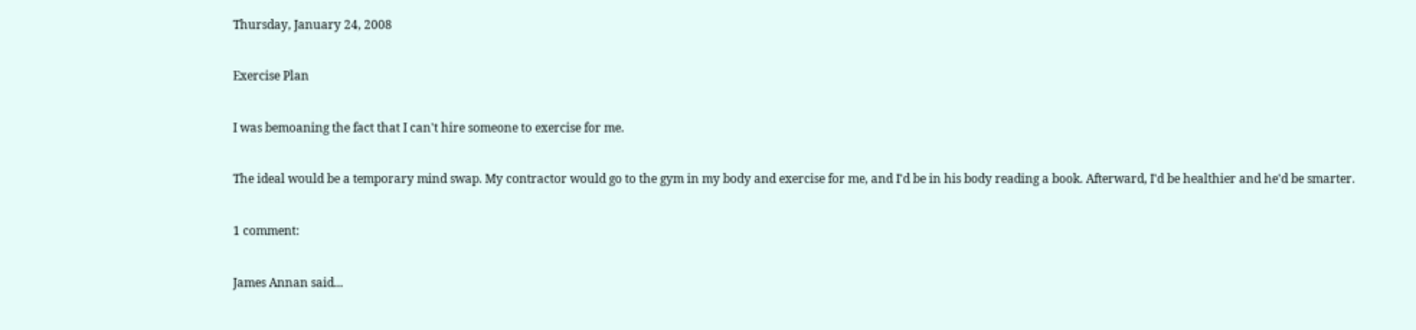Thursday, January 24, 2008

Exercise Plan

I was bemoaning the fact that I can't hire someone to exercise for me.

The ideal would be a temporary mind swap. My contractor would go to the gym in my body and exercise for me, and I'd be in his body reading a book. Afterward, I'd be healthier and he'd be smarter.

1 comment:

James Annan said...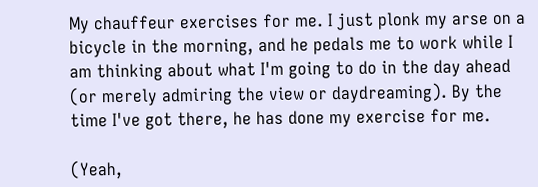My chauffeur exercises for me. I just plonk my arse on a bicycle in the morning, and he pedals me to work while I am thinking about what I'm going to do in the day ahead (or merely admiring the view or daydreaming). By the time I've got there, he has done my exercise for me.

(Yeah,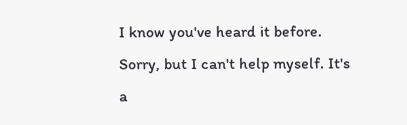I know you've heard it before. Sorry, but I can't help myself. It's a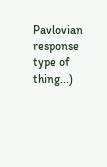Pavlovian response type of thing...)